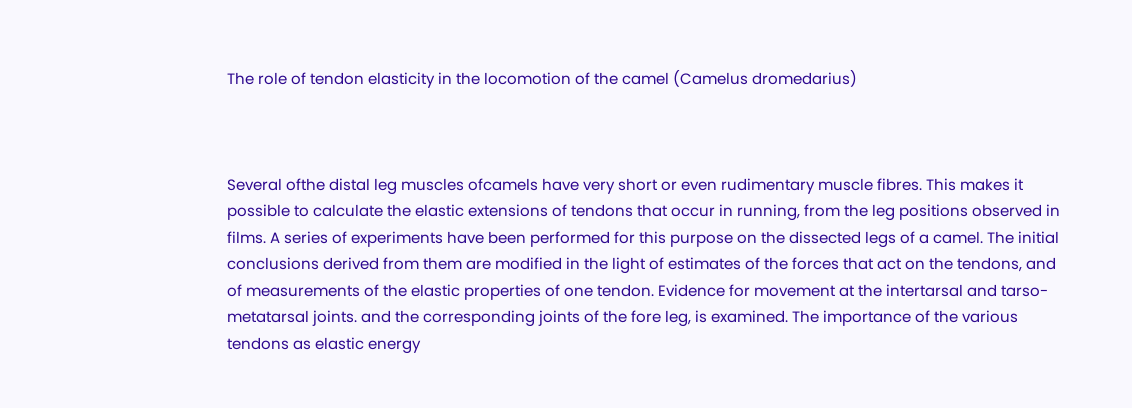The role of tendon elasticity in the locomotion of the camel (Camelus dromedarius)



Several ofthe distal leg muscles ofcamels have very short or even rudimentary muscle fibres. This makes it possible to calculate the elastic extensions of tendons that occur in running, from the leg positions observed in films. A series of experiments have been performed for this purpose on the dissected legs of a camel. The initial conclusions derived from them are modified in the light of estimates of the forces that act on the tendons, and of measurements of the elastic properties of one tendon. Evidence for movement at the intertarsal and tarso-metatarsal joints. and the corresponding joints of the fore leg, is examined. The importance of the various tendons as elastic energy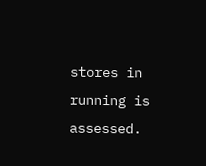stores in running is assessed.